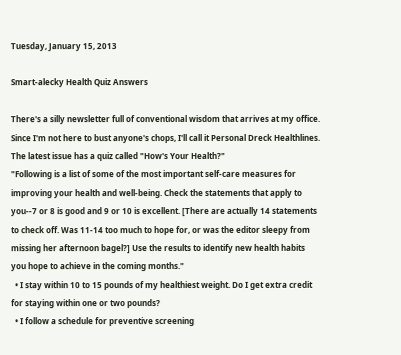Tuesday, January 15, 2013

Smart-alecky Health Quiz Answers

There's a silly newsletter full of conventional wisdom that arrives at my office. Since I'm not here to bust anyone's chops, I'll call it Personal Dreck Healthlines. The latest issue has a quiz called "How's Your Health?"
"Following is a list of some of the most important self-care measures for improving your health and well-being. Check the statements that apply to you--7 or 8 is good and 9 or 10 is excellent. [There are actually 14 statements to check off. Was 11-14 too much to hope for, or was the editor sleepy from missing her afternoon bagel?] Use the results to identify new health habits you hope to achieve in the coming months."
  • I stay within 10 to 15 pounds of my healthiest weight. Do I get extra credit for staying within one or two pounds?
  • I follow a schedule for preventive screening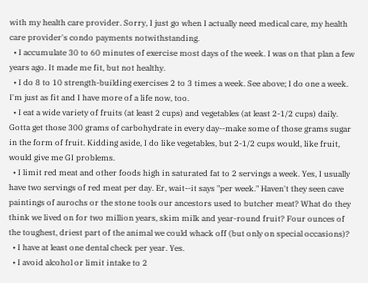with my health care provider. Sorry, I just go when I actually need medical care, my health care provider's condo payments notwithstanding.
  • I accumulate 30 to 60 minutes of exercise most days of the week. I was on that plan a few years ago. It made me fit, but not healthy.
  • I do 8 to 10 strength-building exercises 2 to 3 times a week. See above; I do one a week. I'm just as fit and I have more of a life now, too.
  • I eat a wide variety of fruits (at least 2 cups) and vegetables (at least 2-1/2 cups) daily. Gotta get those 300 grams of carbohydrate in every day--make some of those grams sugar in the form of fruit. Kidding aside, I do like vegetables, but 2-1/2 cups would, like fruit, would give me GI problems.
  • I limit red meat and other foods high in saturated fat to 2 servings a week. Yes, I usually have two servings of red meat per day. Er, wait--it says "per week." Haven't they seen cave paintings of aurochs or the stone tools our ancestors used to butcher meat? What do they think we lived on for two million years, skim milk and year-round fruit? Four ounces of the toughest, driest part of the animal we could whack off (but only on special occasions)?
  • I have at least one dental check per year. Yes.
  • I avoid alcohol or limit intake to 2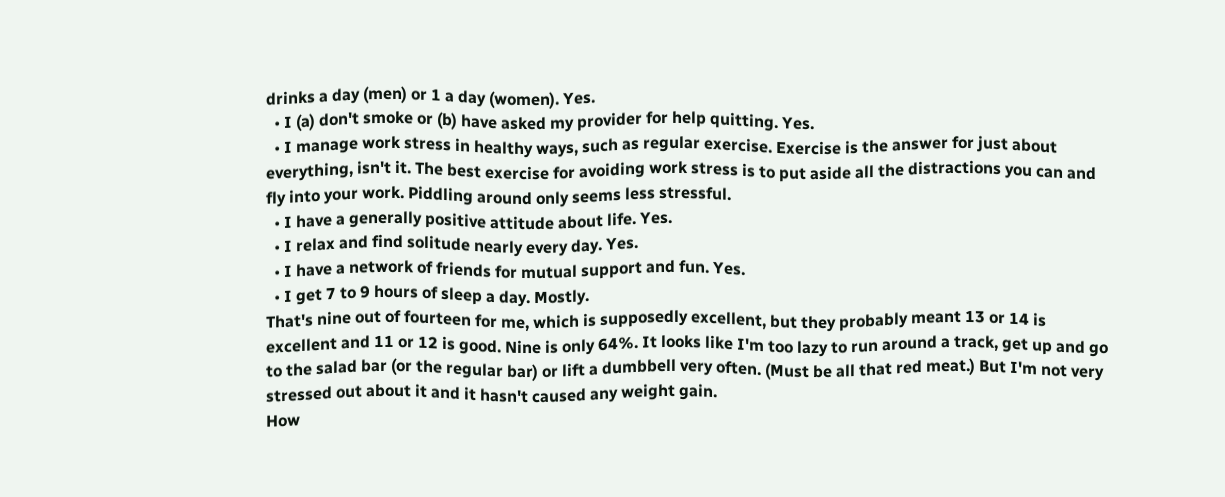drinks a day (men) or 1 a day (women). Yes.
  • I (a) don't smoke or (b) have asked my provider for help quitting. Yes.
  • I manage work stress in healthy ways, such as regular exercise. Exercise is the answer for just about everything, isn't it. The best exercise for avoiding work stress is to put aside all the distractions you can and fly into your work. Piddling around only seems less stressful.
  • I have a generally positive attitude about life. Yes.
  • I relax and find solitude nearly every day. Yes.
  • I have a network of friends for mutual support and fun. Yes.
  • I get 7 to 9 hours of sleep a day. Mostly.
That's nine out of fourteen for me, which is supposedly excellent, but they probably meant 13 or 14 is excellent and 11 or 12 is good. Nine is only 64%. It looks like I'm too lazy to run around a track, get up and go to the salad bar (or the regular bar) or lift a dumbbell very often. (Must be all that red meat.) But I'm not very stressed out about it and it hasn't caused any weight gain.
How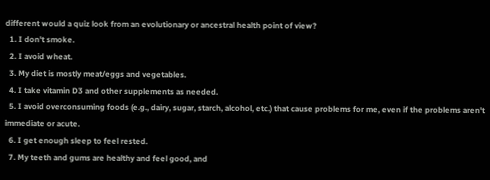different would a quiz look from an evolutionary or ancestral health point of view?
  1. I don't smoke.
  2. I avoid wheat.
  3. My diet is mostly meat/eggs and vegetables.
  4. I take vitamin D3 and other supplements as needed.
  5. I avoid overconsuming foods (e.g., dairy, sugar, starch, alcohol, etc.) that cause problems for me, even if the problems aren't immediate or acute.
  6. I get enough sleep to feel rested.
  7. My teeth and gums are healthy and feel good, and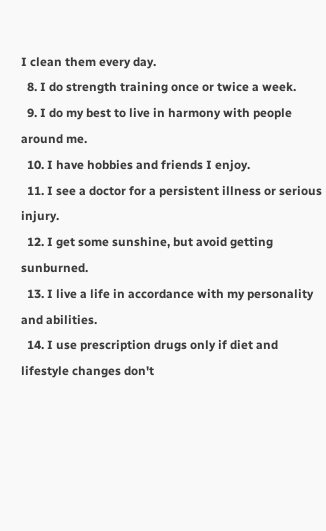I clean them every day.
  8. I do strength training once or twice a week.
  9. I do my best to live in harmony with people around me.
  10. I have hobbies and friends I enjoy.
  11. I see a doctor for a persistent illness or serious injury.
  12. I get some sunshine, but avoid getting sunburned.
  13. I live a life in accordance with my personality and abilities.
  14. I use prescription drugs only if diet and lifestyle changes don't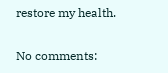restore my health.

No comments: